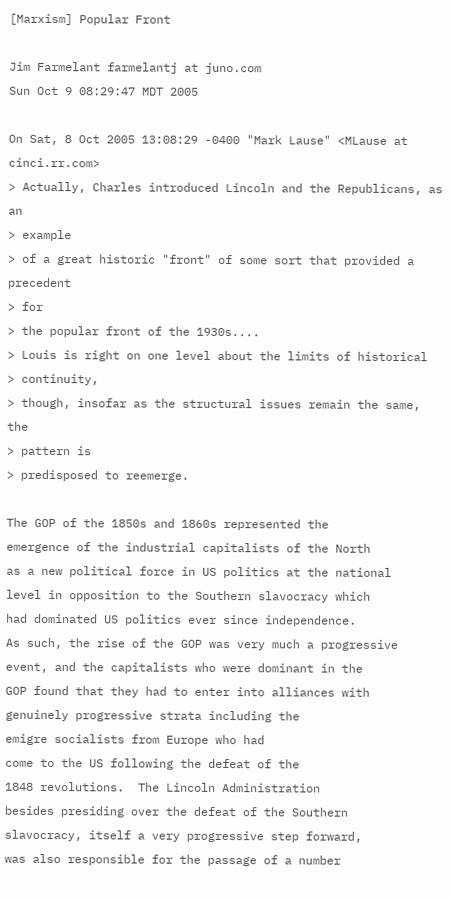[Marxism] Popular Front

Jim Farmelant farmelantj at juno.com
Sun Oct 9 08:29:47 MDT 2005

On Sat, 8 Oct 2005 13:08:29 -0400 "Mark Lause" <MLause at cinci.rr.com>
> Actually, Charles introduced Lincoln and the Republicans, as an
> example
> of a great historic "front" of some sort that provided a precedent
> for
> the popular front of the 1930s....
> Louis is right on one level about the limits of historical
> continuity,
> though, insofar as the structural issues remain the same, the
> pattern is
> predisposed to reemerge.

The GOP of the 1850s and 1860s represented the
emergence of the industrial capitalists of the North
as a new political force in US politics at the national
level in opposition to the Southern slavocracy which
had dominated US politics ever since independence.
As such, the rise of the GOP was very much a progressive
event, and the capitalists who were dominant in the
GOP found that they had to enter into alliances with
genuinely progressive strata including the
emigre socialists from Europe who had
come to the US following the defeat of the
1848 revolutions.  The Lincoln Administration
besides presiding over the defeat of the Southern
slavocracy, itself a very progressive step forward,
was also responsible for the passage of a number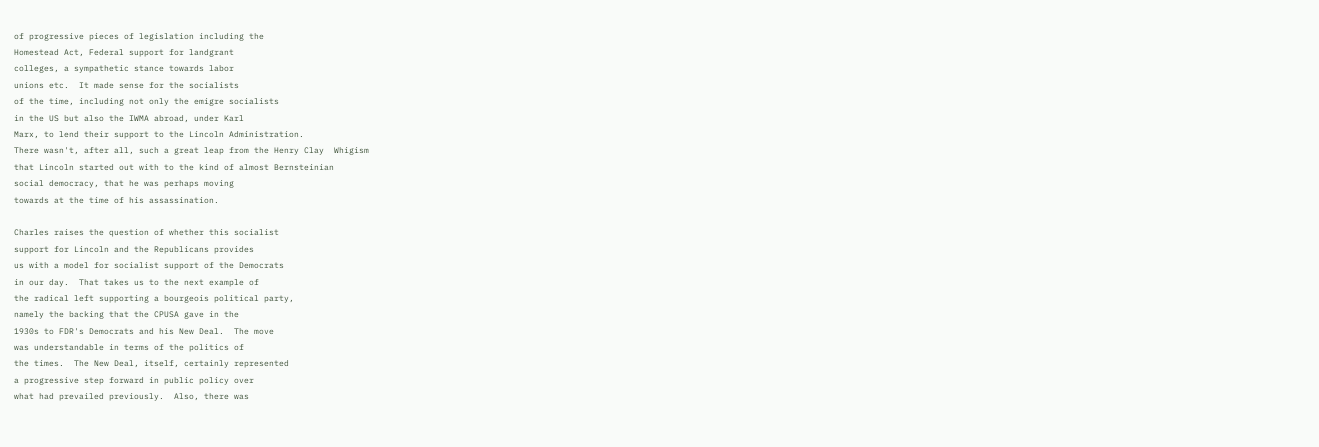of progressive pieces of legislation including the
Homestead Act, Federal support for landgrant
colleges, a sympathetic stance towards labor
unions etc.  It made sense for the socialists
of the time, including not only the emigre socialists
in the US but also the IWMA abroad, under Karl
Marx, to lend their support to the Lincoln Administration.
There wasn't, after all, such a great leap from the Henry Clay  Whigism
that Lincoln started out with to the kind of almost Bernsteinian
social democracy, that he was perhaps moving
towards at the time of his assassination.

Charles raises the question of whether this socialist
support for Lincoln and the Republicans provides
us with a model for socialist support of the Democrats
in our day.  That takes us to the next example of
the radical left supporting a bourgeois political party,
namely the backing that the CPUSA gave in the
1930s to FDR's Democrats and his New Deal.  The move
was understandable in terms of the politics of
the times.  The New Deal, itself, certainly represented
a progressive step forward in public policy over
what had prevailed previously.  Also, there was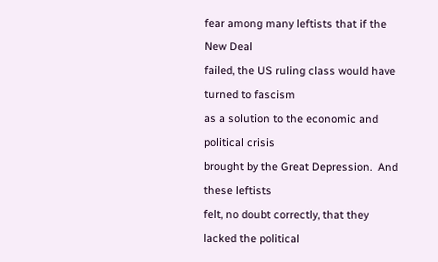fear among many leftists that if the New Deal
failed, the US ruling class would have turned to fascism
as a solution to the economic and political crisis
brought by the Great Depression.  And these leftists
felt, no doubt correctly, that they lacked the political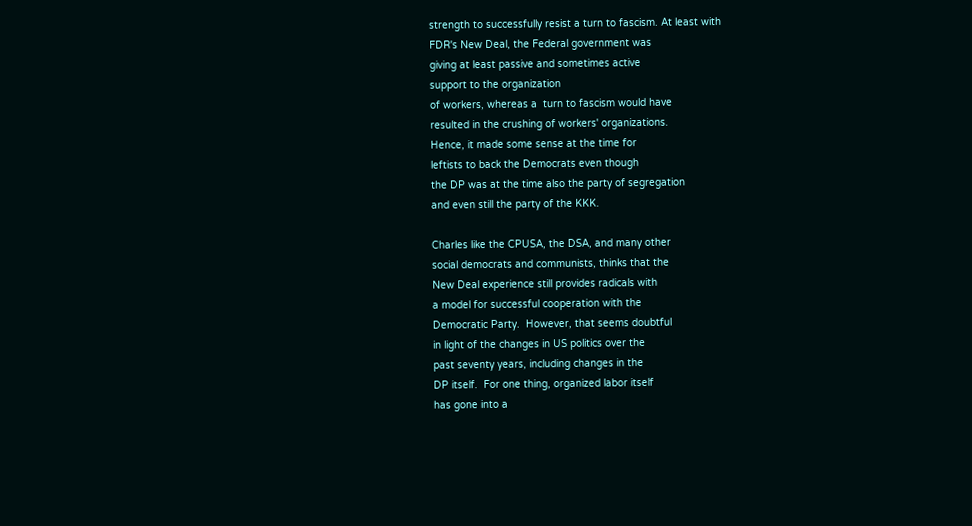strength to successfully resist a turn to fascism. At least with
FDR's New Deal, the Federal government was
giving at least passive and sometimes active
support to the organization
of workers, whereas a  turn to fascism would have
resulted in the crushing of workers' organizations.
Hence, it made some sense at the time for
leftists to back the Democrats even though
the DP was at the time also the party of segregation
and even still the party of the KKK.

Charles like the CPUSA, the DSA, and many other
social democrats and communists, thinks that the
New Deal experience still provides radicals with
a model for successful cooperation with the
Democratic Party.  However, that seems doubtful
in light of the changes in US politics over the
past seventy years, including changes in the
DP itself.  For one thing, organized labor itself
has gone into a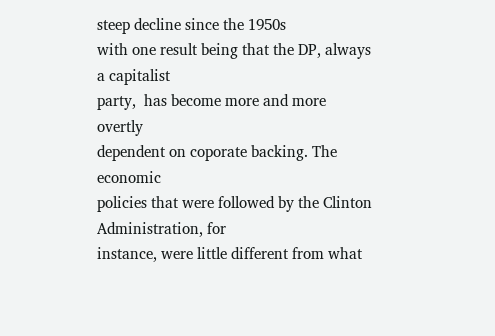steep decline since the 1950s
with one result being that the DP, always a capitalist
party,  has become more and more overtly
dependent on coporate backing. The economic
policies that were followed by the Clinton Administration, for
instance, were little different from what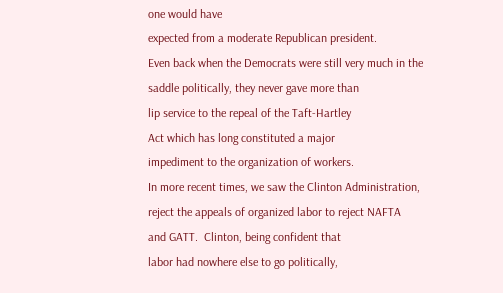one would have
expected from a moderate Republican president.
Even back when the Democrats were still very much in the
saddle politically, they never gave more than
lip service to the repeal of the Taft-Hartley
Act which has long constituted a major
impediment to the organization of workers.
In more recent times, we saw the Clinton Administration,
reject the appeals of organized labor to reject NAFTA
and GATT.  Clinton, being confident that
labor had nowhere else to go politically,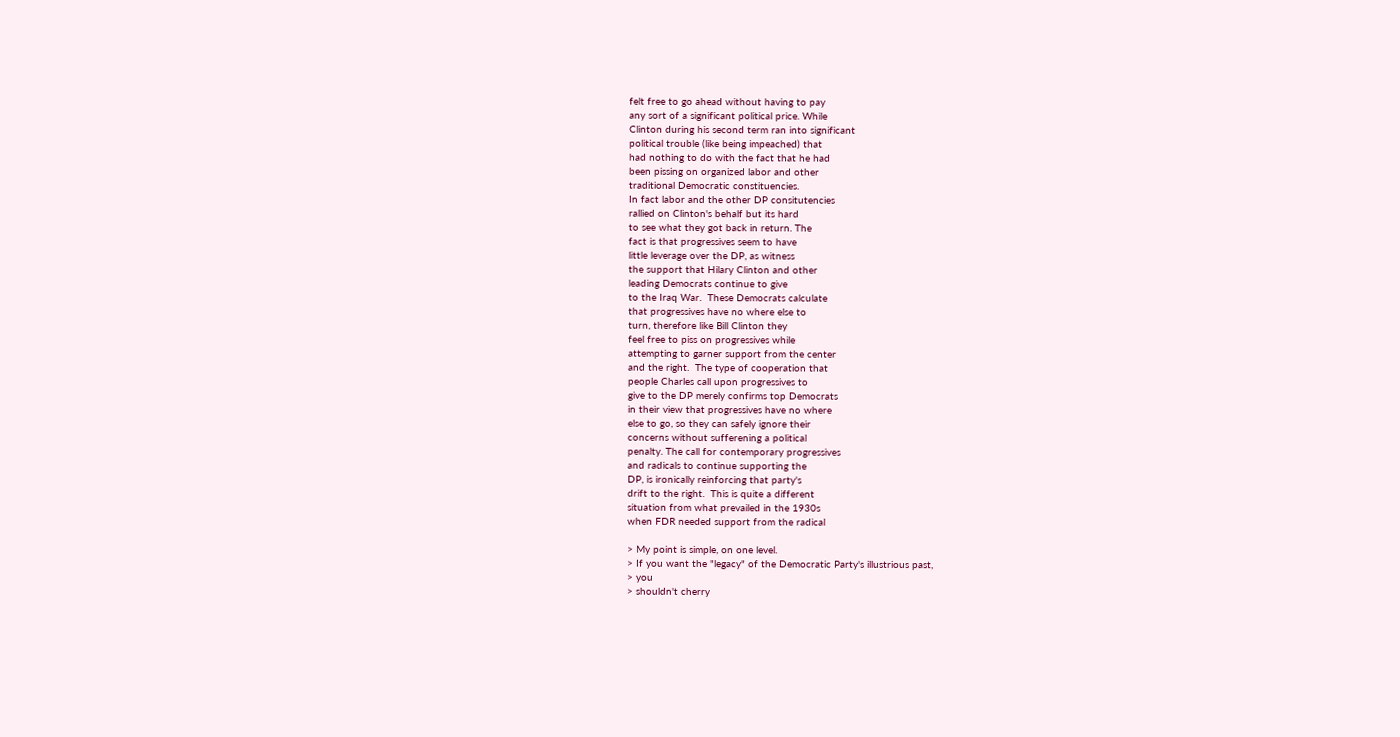felt free to go ahead without having to pay
any sort of a significant political price. While
Clinton during his second term ran into significant
political trouble (like being impeached) that
had nothing to do with the fact that he had
been pissing on organized labor and other
traditional Democratic constituencies.
In fact labor and the other DP consitutencies
rallied on Clinton's behalf but its hard
to see what they got back in return. The
fact is that progressives seem to have
little leverage over the DP, as witness
the support that Hilary Clinton and other
leading Democrats continue to give
to the Iraq War.  These Democrats calculate
that progressives have no where else to
turn, therefore like Bill Clinton they
feel free to piss on progressives while
attempting to garner support from the center
and the right.  The type of cooperation that
people Charles call upon progressives to
give to the DP merely confirms top Democrats
in their view that progressives have no where
else to go, so they can safely ignore their
concerns without sufferening a political
penalty. The call for contemporary progressives
and radicals to continue supporting the
DP, is ironically reinforcing that party's
drift to the right.  This is quite a different
situation from what prevailed in the 1930s
when FDR needed support from the radical

> My point is simple, on one level.
> If you want the "legacy" of the Democratic Party's illustrious past,
> you
> shouldn't cherry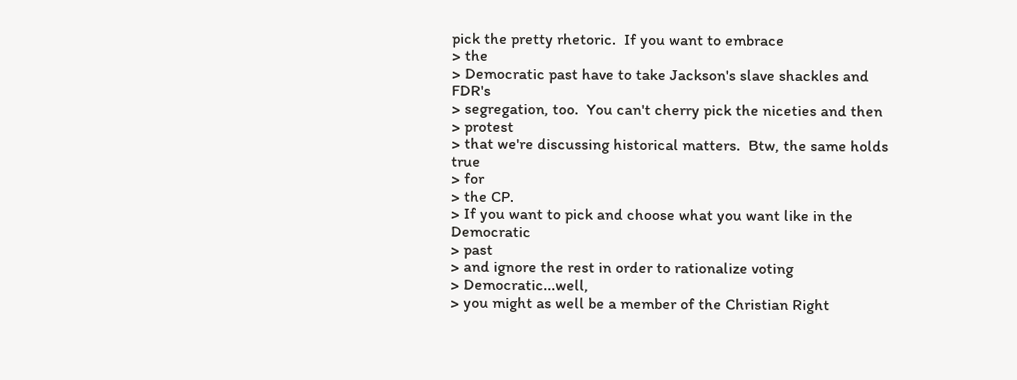pick the pretty rhetoric.  If you want to embrace
> the
> Democratic past have to take Jackson's slave shackles and FDR's
> segregation, too.  You can't cherry pick the niceties and then
> protest
> that we're discussing historical matters.  Btw, the same holds true
> for
> the CP.
> If you want to pick and choose what you want like in the Democratic
> past
> and ignore the rest in order to rationalize voting
> Democratic...well,
> you might as well be a member of the Christian Right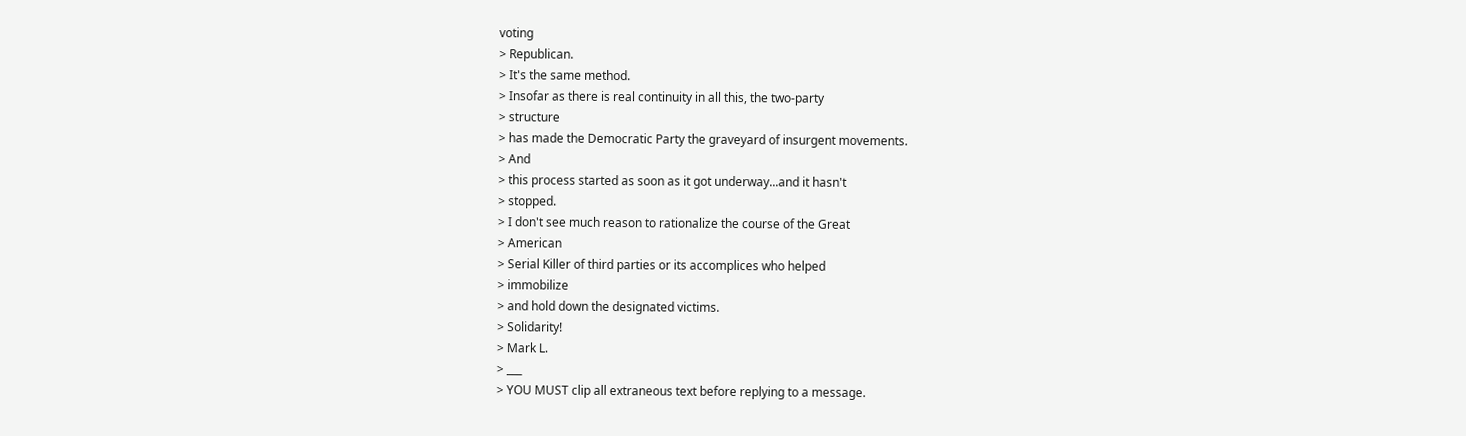voting
> Republican.
> It's the same method.
> Insofar as there is real continuity in all this, the two-party
> structure
> has made the Democratic Party the graveyard of insurgent movements.
> And
> this process started as soon as it got underway...and it hasn't
> stopped.
> I don't see much reason to rationalize the course of the Great
> American
> Serial Killer of third parties or its accomplices who helped
> immobilize
> and hold down the designated victims.
> Solidarity!
> Mark L.
> ___
> YOU MUST clip all extraneous text before replying to a message.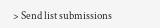> Send list submissions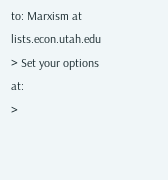to: Marxism at lists.econ.utah.edu
> Set your options at:
>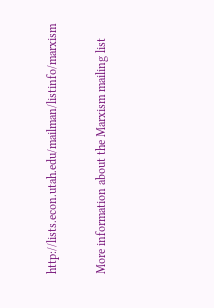http://lists.econ.utah.edu/mailman/listinfo/marxism

More information about the Marxism mailing list